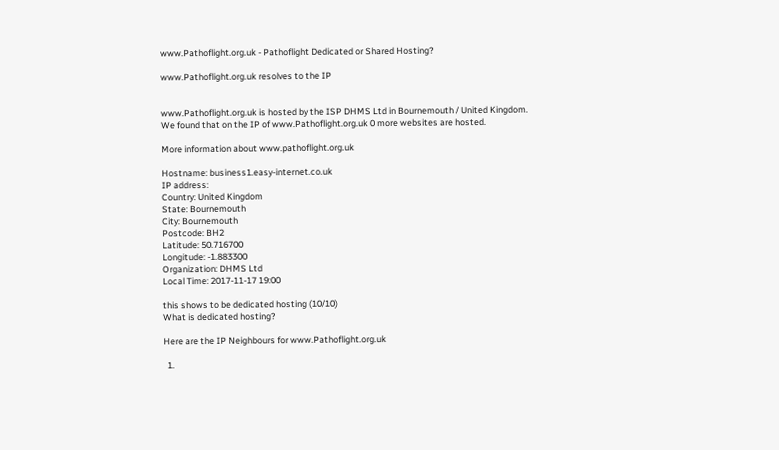www.Pathoflight.org.uk - Pathoflight Dedicated or Shared Hosting?

www.Pathoflight.org.uk resolves to the IP


www.Pathoflight.org.uk is hosted by the ISP DHMS Ltd in Bournemouth / United Kingdom.
We found that on the IP of www.Pathoflight.org.uk 0 more websites are hosted.

More information about www.pathoflight.org.uk

Hostname: business1.easy-internet.co.uk
IP address:
Country: United Kingdom
State: Bournemouth
City: Bournemouth
Postcode: BH2
Latitude: 50.716700
Longitude: -1.883300
Organization: DHMS Ltd
Local Time: 2017-11-17 19:00

this shows to be dedicated hosting (10/10)
What is dedicated hosting?

Here are the IP Neighbours for www.Pathoflight.org.uk

  1.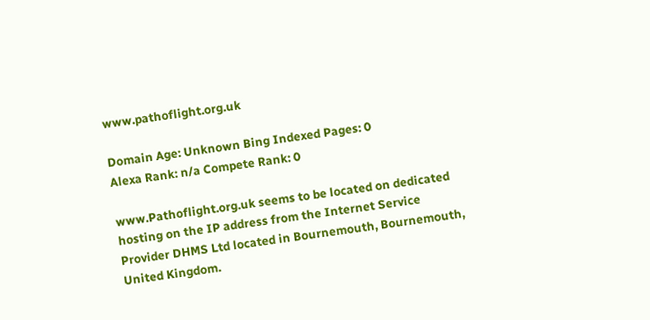www.pathoflight.org.uk

Domain Age: Unknown Bing Indexed Pages: 0
Alexa Rank: n/a Compete Rank: 0

www.Pathoflight.org.uk seems to be located on dedicated hosting on the IP address from the Internet Service Provider DHMS Ltd located in Bournemouth, Bournemouth, United Kingdom.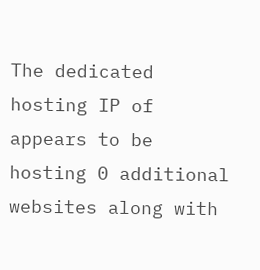The dedicated hosting IP of appears to be hosting 0 additional websites along with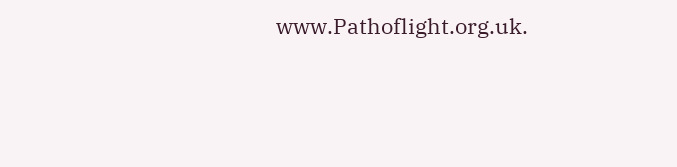www.Pathoflight.org.uk.